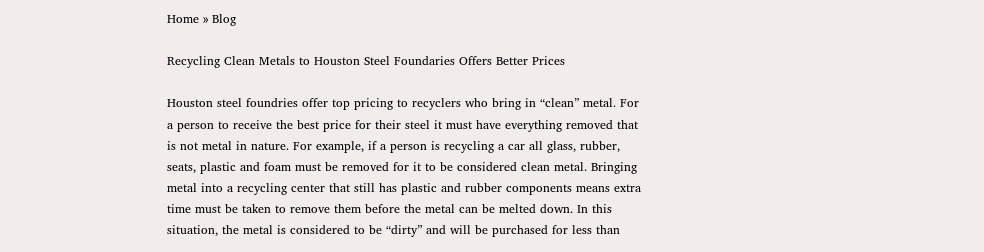Home » Blog

Recycling Clean Metals to Houston Steel Foundaries Offers Better Prices

Houston steel foundries offer top pricing to recyclers who bring in “clean” metal. For a person to receive the best price for their steel it must have everything removed that is not metal in nature. For example, if a person is recycling a car all glass, rubber, seats, plastic and foam must be removed for it to be considered clean metal. Bringing metal into a recycling center that still has plastic and rubber components means extra time must be taken to remove them before the metal can be melted down. In this situation, the metal is considered to be “dirty” and will be purchased for less than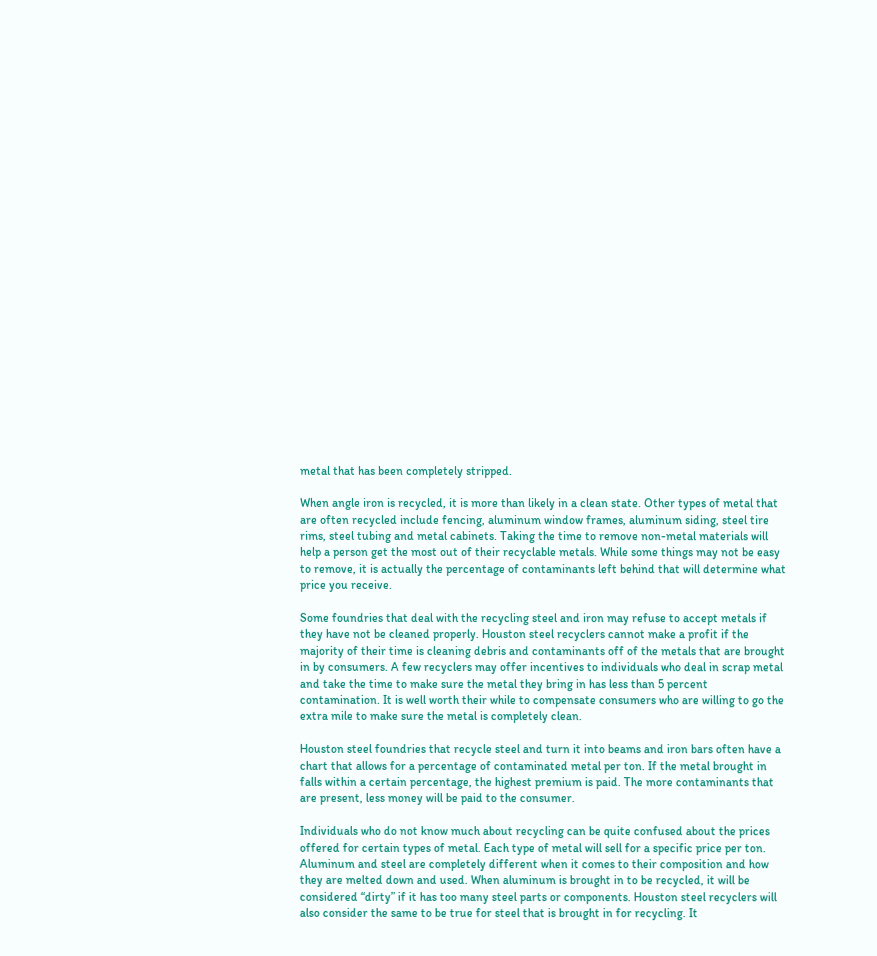metal that has been completely stripped.

When angle iron is recycled, it is more than likely in a clean state. Other types of metal that are often recycled include fencing, aluminum window frames, aluminum siding, steel tire rims, steel tubing and metal cabinets. Taking the time to remove non-metal materials will help a person get the most out of their recyclable metals. While some things may not be easy to remove, it is actually the percentage of contaminants left behind that will determine what price you receive.

Some foundries that deal with the recycling steel and iron may refuse to accept metals if they have not be cleaned properly. Houston steel recyclers cannot make a profit if the majority of their time is cleaning debris and contaminants off of the metals that are brought in by consumers. A few recyclers may offer incentives to individuals who deal in scrap metal and take the time to make sure the metal they bring in has less than 5 percent contamination. It is well worth their while to compensate consumers who are willing to go the extra mile to make sure the metal is completely clean.

Houston steel foundries that recycle steel and turn it into beams and iron bars often have a chart that allows for a percentage of contaminated metal per ton. If the metal brought in falls within a certain percentage, the highest premium is paid. The more contaminants that are present, less money will be paid to the consumer.

Individuals who do not know much about recycling can be quite confused about the prices offered for certain types of metal. Each type of metal will sell for a specific price per ton. Aluminum and steel are completely different when it comes to their composition and how they are melted down and used. When aluminum is brought in to be recycled, it will be considered “dirty” if it has too many steel parts or components. Houston steel recyclers will also consider the same to be true for steel that is brought in for recycling. It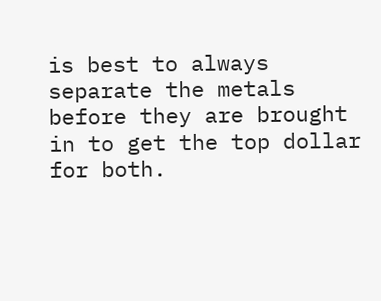is best to always separate the metals before they are brought in to get the top dollar for both.